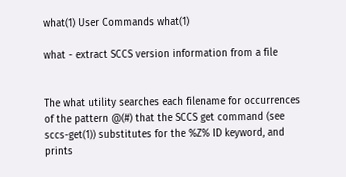what(1) User Commands what(1)

what - extract SCCS version information from a file


The what utility searches each filename for occurrences of the pattern @(#) that the SCCS get command (see sccs-get(1)) substitutes for the %Z% ID keyword, and prints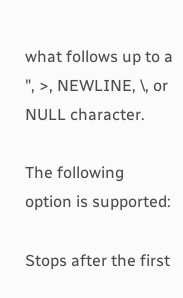what follows up to a ", >, NEWLINE, \, or NULL character.

The following option is supported:

Stops after the first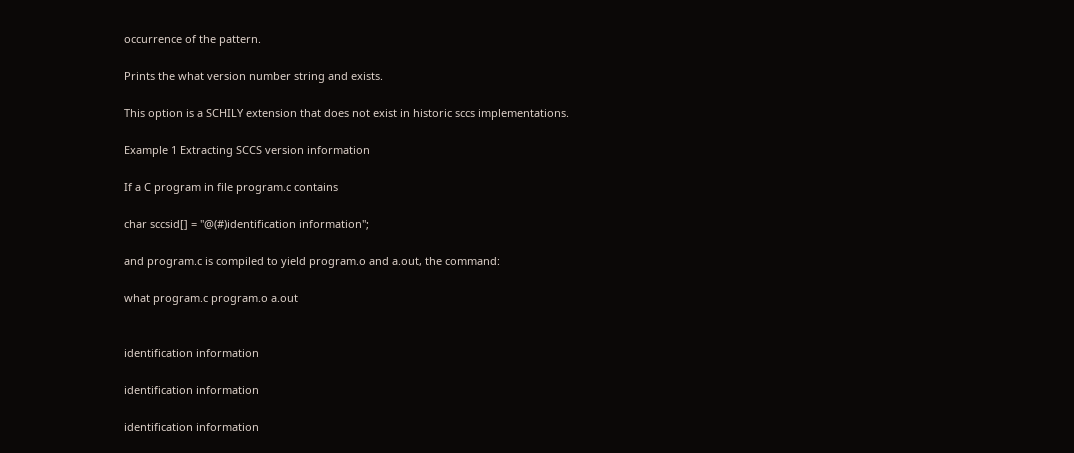occurrence of the pattern.

Prints the what version number string and exists.

This option is a SCHILY extension that does not exist in historic sccs implementations.

Example 1 Extracting SCCS version information

If a C program in file program.c contains

char sccsid[] = "@(#)identification information";

and program.c is compiled to yield program.o and a.out, the command:

what program.c program.o a.out


identification information

identification information

identification information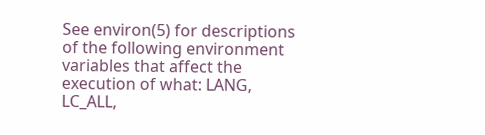See environ(5) for descriptions of the following environment variables that affect the execution of what: LANG, LC_ALL,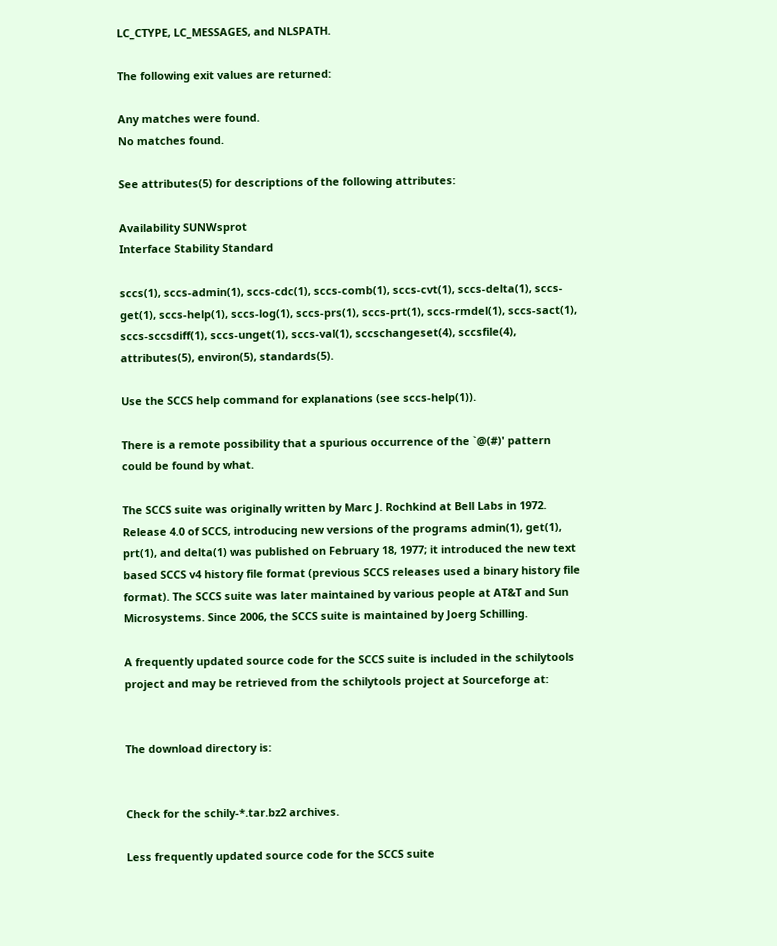LC_CTYPE, LC_MESSAGES, and NLSPATH.

The following exit values are returned:

Any matches were found.
No matches found.

See attributes(5) for descriptions of the following attributes:

Availability SUNWsprot
Interface Stability Standard

sccs(1), sccs-admin(1), sccs-cdc(1), sccs-comb(1), sccs-cvt(1), sccs-delta(1), sccs-get(1), sccs-help(1), sccs-log(1), sccs-prs(1), sccs-prt(1), sccs-rmdel(1), sccs-sact(1), sccs-sccsdiff(1), sccs-unget(1), sccs-val(1), sccschangeset(4), sccsfile(4), attributes(5), environ(5), standards(5).

Use the SCCS help command for explanations (see sccs-help(1)).

There is a remote possibility that a spurious occurrence of the `@(#)' pattern could be found by what.

The SCCS suite was originally written by Marc J. Rochkind at Bell Labs in 1972. Release 4.0 of SCCS, introducing new versions of the programs admin(1), get(1), prt(1), and delta(1) was published on February 18, 1977; it introduced the new text based SCCS v4 history file format (previous SCCS releases used a binary history file format). The SCCS suite was later maintained by various people at AT&T and Sun Microsystems. Since 2006, the SCCS suite is maintained by Joerg Schilling.

A frequently updated source code for the SCCS suite is included in the schilytools project and may be retrieved from the schilytools project at Sourceforge at:


The download directory is:


Check for the schily-*.tar.bz2 archives.

Less frequently updated source code for the SCCS suite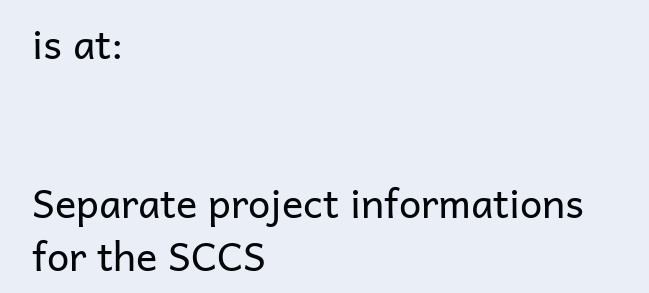is at:


Separate project informations for the SCCS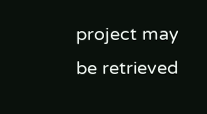project may be retrieved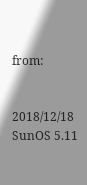from:


2018/12/18 SunOS 5.11